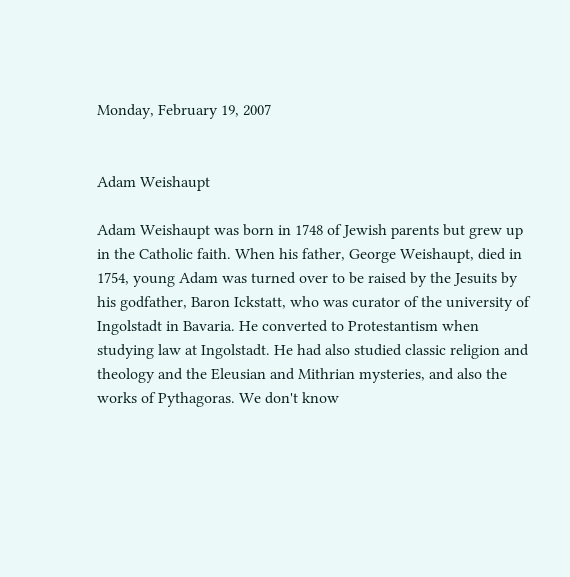Monday, February 19, 2007


Adam Weishaupt

Adam Weishaupt was born in 1748 of Jewish parents but grew up in the Catholic faith. When his father, George Weishaupt, died in 1754, young Adam was turned over to be raised by the Jesuits by his godfather, Baron Ickstatt, who was curator of the university of Ingolstadt in Bavaria. He converted to Protestantism when studying law at Ingolstadt. He had also studied classic religion and theology and the Eleusian and Mithrian mysteries, and also the works of Pythagoras. We don't know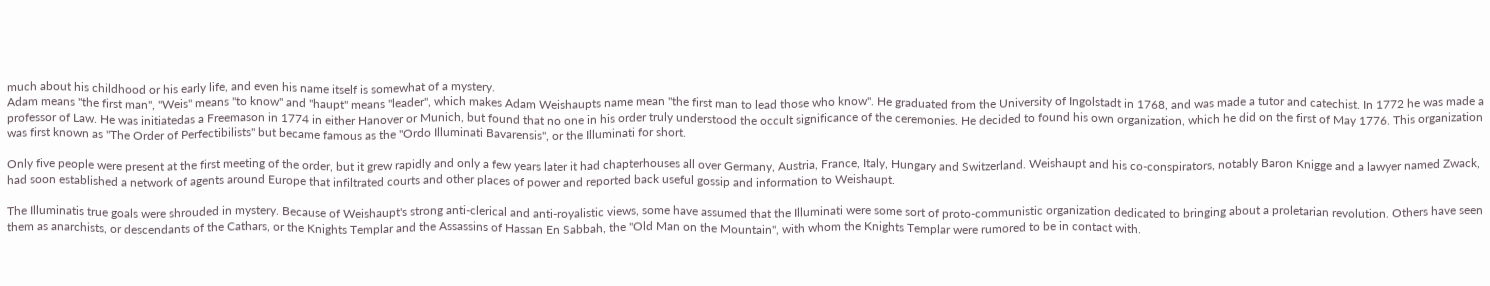much about his childhood or his early life, and even his name itself is somewhat of a mystery.
Adam means "the first man", "Weis" means "to know" and "haupt" means "leader", which makes Adam Weishaupts name mean "the first man to lead those who know". He graduated from the University of Ingolstadt in 1768, and was made a tutor and catechist. In 1772 he was made a professor of Law. He was initiatedas a Freemason in 1774 in either Hanover or Munich, but found that no one in his order truly understood the occult significance of the ceremonies. He decided to found his own organization, which he did on the first of May 1776. This organization was first known as "The Order of Perfectibilists" but became famous as the "Ordo Illuminati Bavarensis", or the Illuminati for short.

Only five people were present at the first meeting of the order, but it grew rapidly and only a few years later it had chapterhouses all over Germany, Austria, France, Italy, Hungary and Switzerland. Weishaupt and his co-conspirators, notably Baron Knigge and a lawyer named Zwack, had soon established a network of agents around Europe that infiltrated courts and other places of power and reported back useful gossip and information to Weishaupt.

The Illuminatis true goals were shrouded in mystery. Because of Weishaupt's strong anti-clerical and anti-royalistic views, some have assumed that the Illuminati were some sort of proto-communistic organization dedicated to bringing about a proletarian revolution. Others have seen them as anarchists, or descendants of the Cathars, or the Knights Templar and the Assassins of Hassan En Sabbah, the "Old Man on the Mountain", with whom the Knights Templar were rumored to be in contact with.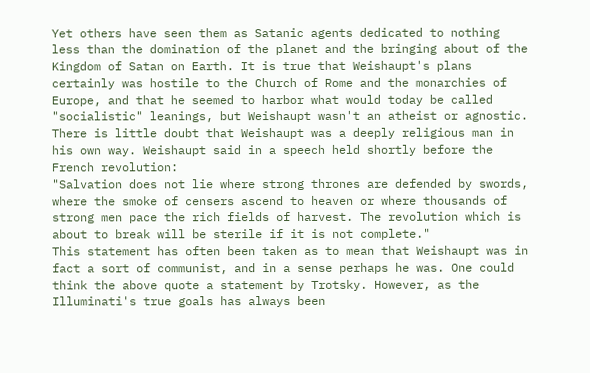Yet others have seen them as Satanic agents dedicated to nothing less than the domination of the planet and the bringing about of the Kingdom of Satan on Earth. It is true that Weishaupt's plans certainly was hostile to the Church of Rome and the monarchies of Europe, and that he seemed to harbor what would today be called "socialistic" leanings, but Weishaupt wasn't an atheist or agnostic. There is little doubt that Weishaupt was a deeply religious man in his own way. Weishaupt said in a speech held shortly before the French revolution:
"Salvation does not lie where strong thrones are defended by swords, where the smoke of censers ascend to heaven or where thousands of strong men pace the rich fields of harvest. The revolution which is about to break will be sterile if it is not complete."
This statement has often been taken as to mean that Weishaupt was in fact a sort of communist, and in a sense perhaps he was. One could think the above quote a statement by Trotsky. However, as the Illuminati's true goals has always been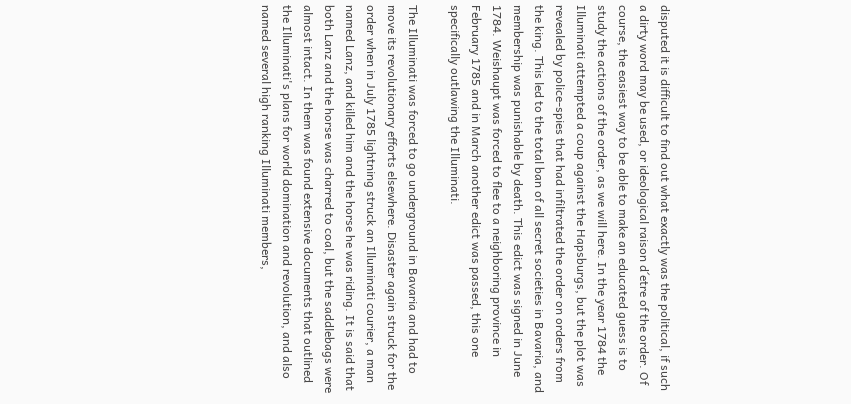disputed it is difficult to find out what exactly was the political, if such a dirty word may be used, or ideological raison d´etre of the order. Of course, the easiest way to be able to make an educated guess is to study the actions of the order, as we will here. In the year 1784 the Illuminati attempted a coup against the Hapsburgs, but the plot was revealed by police-spies that had infiltrated the order on orders from the king. This led to the total ban of all secret societies in Bavaria, and membership was punishable by death. This edict was signed in June 1784. Weishaupt was forced to flee to a neighboring province in February 1785 and in March another edict was passed, this one specifically outlawing the Illuminati.

The Illuminati was forced to go underground in Bavaria and had to move its revolutionary efforts elsewhere. Disaster again struck for the order when in July 1785 lightning struck an Illuminati courier, a man named Lanz, and killed him and the horse he was riding. It is said that both Lanz and the horse was charred to coal, but the saddlebags were almost intact. In them was found extensive documents that outlined the Illuminati's plans for world domination and revolution, and also named several high ranking Illuminati members,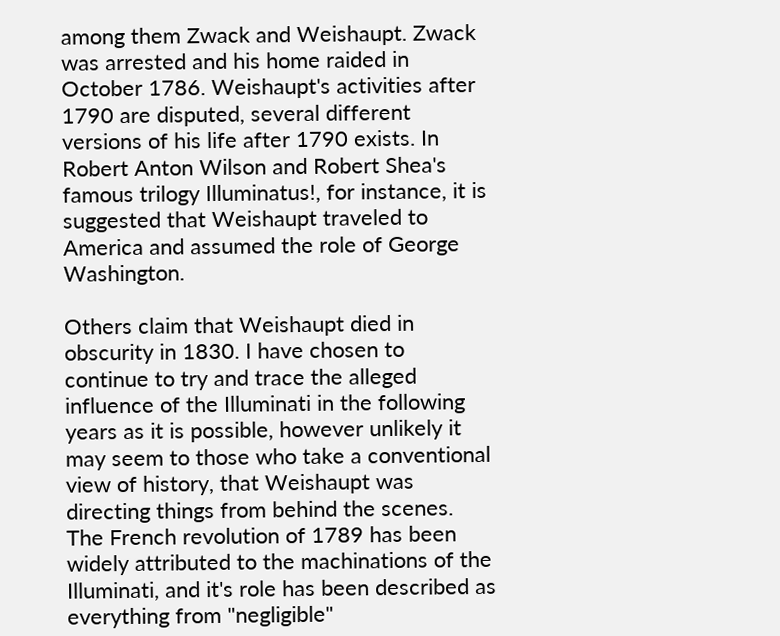among them Zwack and Weishaupt. Zwack was arrested and his home raided in October 1786. Weishaupt's activities after 1790 are disputed, several different versions of his life after 1790 exists. In Robert Anton Wilson and Robert Shea's famous trilogy Illuminatus!, for instance, it is suggested that Weishaupt traveled to America and assumed the role of George Washington.

Others claim that Weishaupt died in obscurity in 1830. I have chosen to continue to try and trace the alleged influence of the Illuminati in the following years as it is possible, however unlikely it may seem to those who take a conventional view of history, that Weishaupt was directing things from behind the scenes. The French revolution of 1789 has been widely attributed to the machinations of the Illuminati, and it's role has been described as everything from "negligible"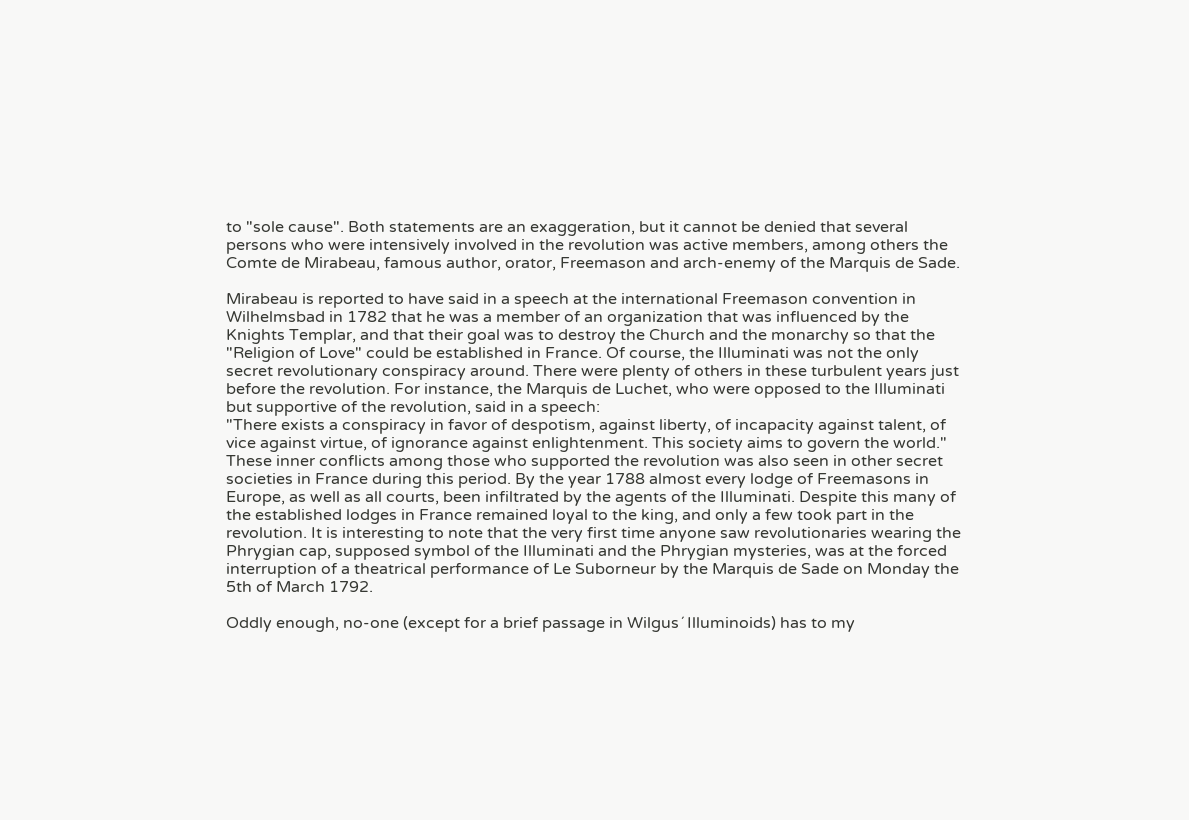to "sole cause". Both statements are an exaggeration, but it cannot be denied that several persons who were intensively involved in the revolution was active members, among others the Comte de Mirabeau, famous author, orator, Freemason and arch-enemy of the Marquis de Sade.

Mirabeau is reported to have said in a speech at the international Freemason convention in Wilhelmsbad in 1782 that he was a member of an organization that was influenced by the Knights Templar, and that their goal was to destroy the Church and the monarchy so that the "Religion of Love" could be established in France. Of course, the Illuminati was not the only secret revolutionary conspiracy around. There were plenty of others in these turbulent years just before the revolution. For instance, the Marquis de Luchet, who were opposed to the Illuminati but supportive of the revolution, said in a speech:
"There exists a conspiracy in favor of despotism, against liberty, of incapacity against talent, of vice against virtue, of ignorance against enlightenment. This society aims to govern the world."
These inner conflicts among those who supported the revolution was also seen in other secret societies in France during this period. By the year 1788 almost every lodge of Freemasons in Europe, as well as all courts, been infiltrated by the agents of the Illuminati. Despite this many of the established lodges in France remained loyal to the king, and only a few took part in the revolution. It is interesting to note that the very first time anyone saw revolutionaries wearing the Phrygian cap, supposed symbol of the Illuminati and the Phrygian mysteries, was at the forced interruption of a theatrical performance of Le Suborneur by the Marquis de Sade on Monday the 5th of March 1792.

Oddly enough, no-one (except for a brief passage in Wilgus´ Illuminoids) has to my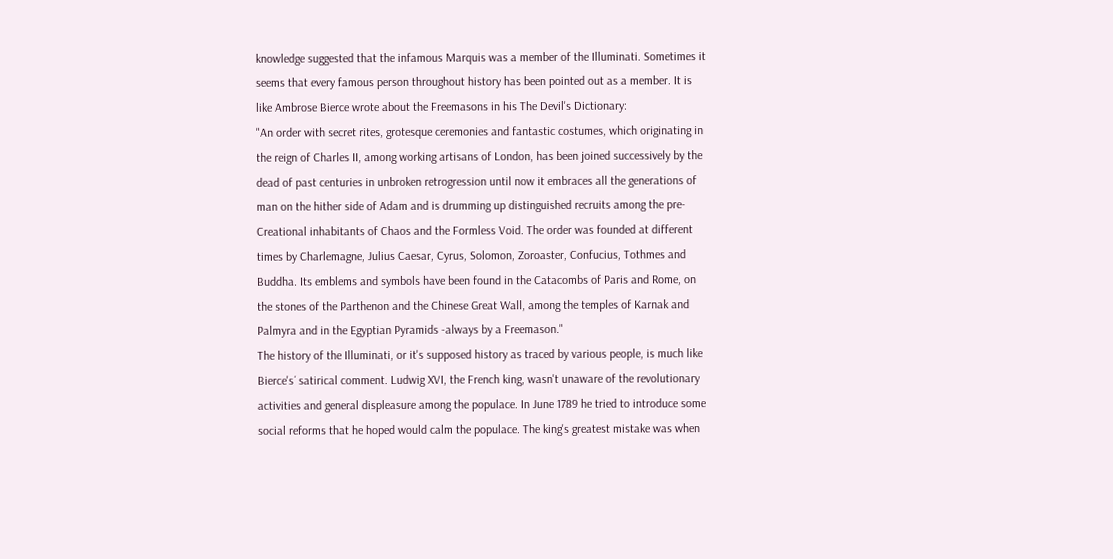knowledge suggested that the infamous Marquis was a member of the Illuminati. Sometimes it seems that every famous person throughout history has been pointed out as a member. It is like Ambrose Bierce wrote about the Freemasons in his The Devil's Dictionary:
"An order with secret rites, grotesque ceremonies and fantastic costumes, which originating in the reign of Charles II, among working artisans of London, has been joined successively by the dead of past centuries in unbroken retrogression until now it embraces all the generations of man on the hither side of Adam and is drumming up distinguished recruits among the pre-Creational inhabitants of Chaos and the Formless Void. The order was founded at different times by Charlemagne, Julius Caesar, Cyrus, Solomon, Zoroaster, Confucius, Tothmes and Buddha. Its emblems and symbols have been found in the Catacombs of Paris and Rome, on the stones of the Parthenon and the Chinese Great Wall, among the temples of Karnak and Palmyra and in the Egyptian Pyramids -always by a Freemason."
The history of the Illuminati, or it's supposed history as traced by various people, is much like Bierce's´ satirical comment. Ludwig XVI, the French king, wasn't unaware of the revolutionary activities and general displeasure among the populace. In June 1789 he tried to introduce some social reforms that he hoped would calm the populace. The king's greatest mistake was when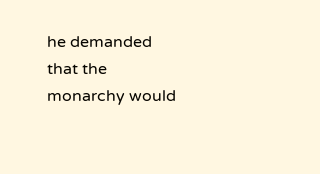he demanded that the monarchy would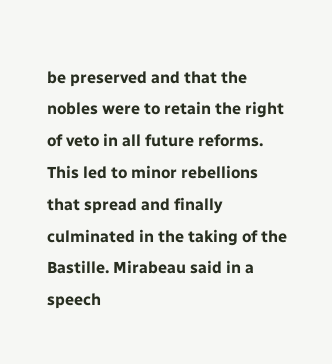be preserved and that the nobles were to retain the right of veto in all future reforms. This led to minor rebellions that spread and finally culminated in the taking of the Bastille. Mirabeau said in a speech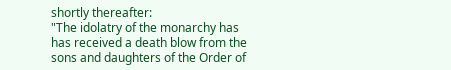shortly thereafter:
"The idolatry of the monarchy has has received a death blow from the sons and daughters of the Order of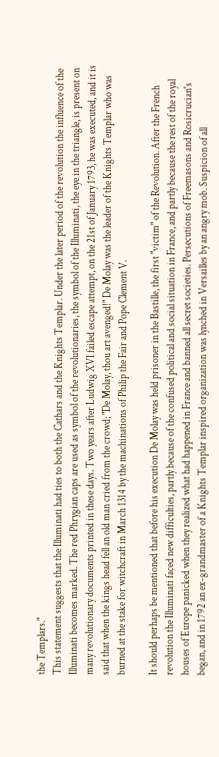the Templars."
This statement suggests that the Illuminati had ties to both the Cathars and the Knights Templar. Under the later period of the revolution the influence of the Illuminati becomes marked. The red Phrygian caps are used as symbol of the revolutionaries, the symbol of the Illuminati, the eye in the triangle, is present on many revolutionary documents printed in these days. Two years after Ludwig XVI failed escape attempt, on the 21st of January 1793, he was executed, and it is said that when the kings head fell an old man cried from the crowd; "De Molay, thou art avenged!" De Molay was the leader of the Knights Templar who was burned at the stake for witchcraft in March 1314 by the machinations of Philip the Fair and Pope Clement V.

It should perhaps be mentioned that before his execution De Molay was held prisoner in the Bastille, the first "victim" of the Revolution. After the French revolution the Illuminati faced new difficulties, partly because of the confused political and social situation in France, and partly because the rest of the royal houses of Europe panicked when they realized what had happened in France and banned all secret societies. Persecutions of Freemasons and Rosicrucian's began, and in 1792 an ex-grandmaster of a Knights Templar inspired organization was lynched in Versailles by an angry mob. Suspicion of all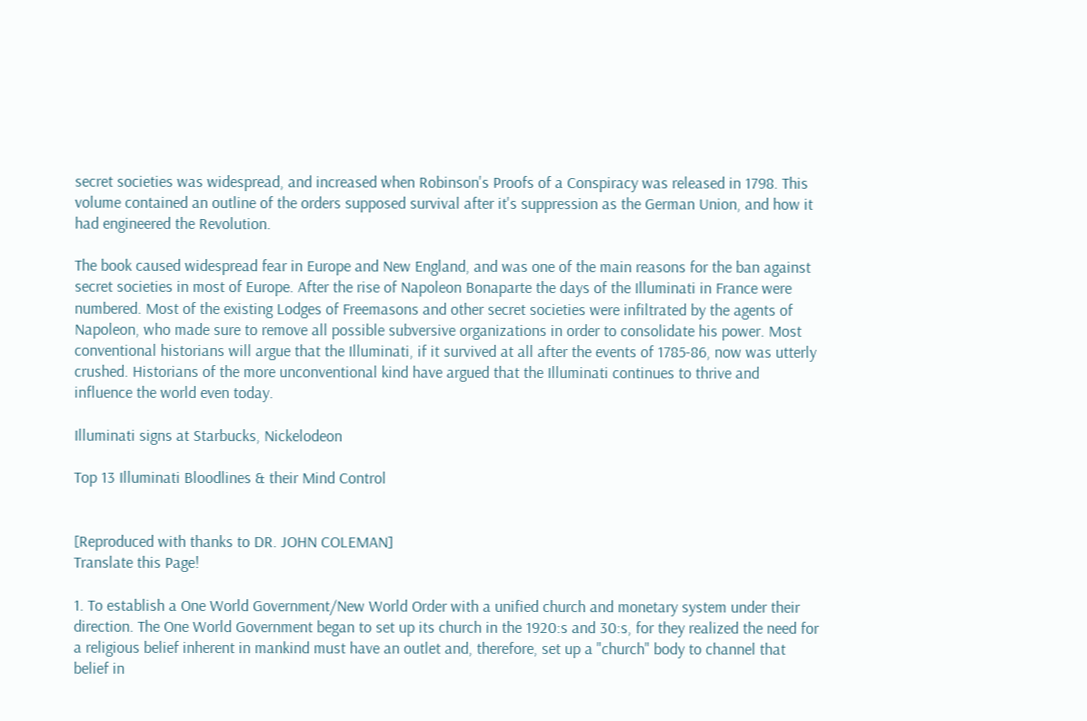secret societies was widespread, and increased when Robinson's Proofs of a Conspiracy was released in 1798. This volume contained an outline of the orders supposed survival after it's suppression as the German Union, and how it had engineered the Revolution.

The book caused widespread fear in Europe and New England, and was one of the main reasons for the ban against secret societies in most of Europe. After the rise of Napoleon Bonaparte the days of the Illuminati in France were numbered. Most of the existing Lodges of Freemasons and other secret societies were infiltrated by the agents of Napoleon, who made sure to remove all possible subversive organizations in order to consolidate his power. Most conventional historians will argue that the Illuminati, if it survived at all after the events of 1785-86, now was utterly crushed. Historians of the more unconventional kind have argued that the Illuminati continues to thrive and influence the world even today.

Illuminati signs at Starbucks, Nickelodeon

Top 13 Illuminati Bloodlines & their Mind Control


[Reproduced with thanks to DR. JOHN COLEMAN]
Translate this Page!

1. To establish a One World Government/New World Order with a unified church and monetary system under their direction. The One World Government began to set up its church in the 1920:s and 30:s, for they realized the need for a religious belief inherent in mankind must have an outlet and, therefore, set up a "church" body to channel that belief in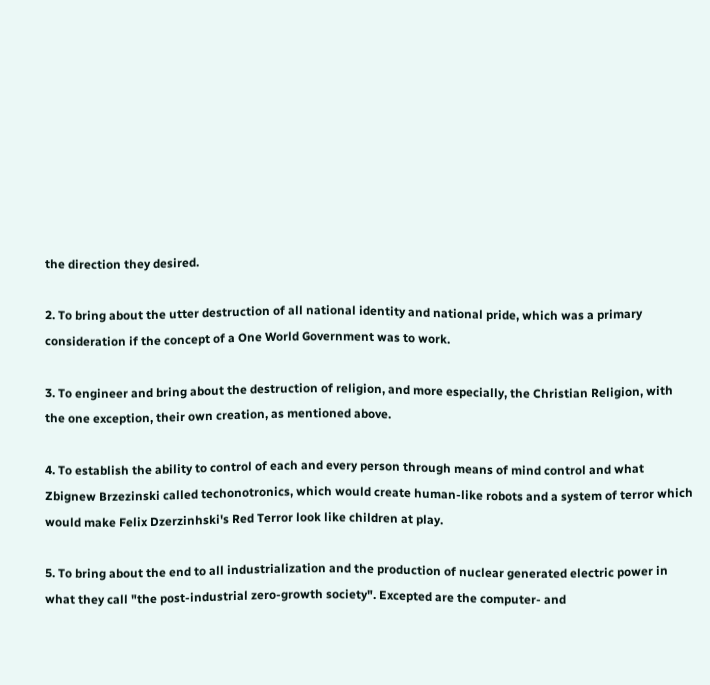the direction they desired.

2. To bring about the utter destruction of all national identity and national pride, which was a primary consideration if the concept of a One World Government was to work.

3. To engineer and bring about the destruction of religion, and more especially, the Christian Religion, with the one exception, their own creation, as mentioned above.

4. To establish the ability to control of each and every person through means of mind control and what Zbignew Brzezinski called techonotronics, which would create human-like robots and a system of terror which would make Felix Dzerzinhski's Red Terror look like children at play.

5. To bring about the end to all industrialization and the production of nuclear generated electric power in what they call "the post-industrial zero-growth society". Excepted are the computer- and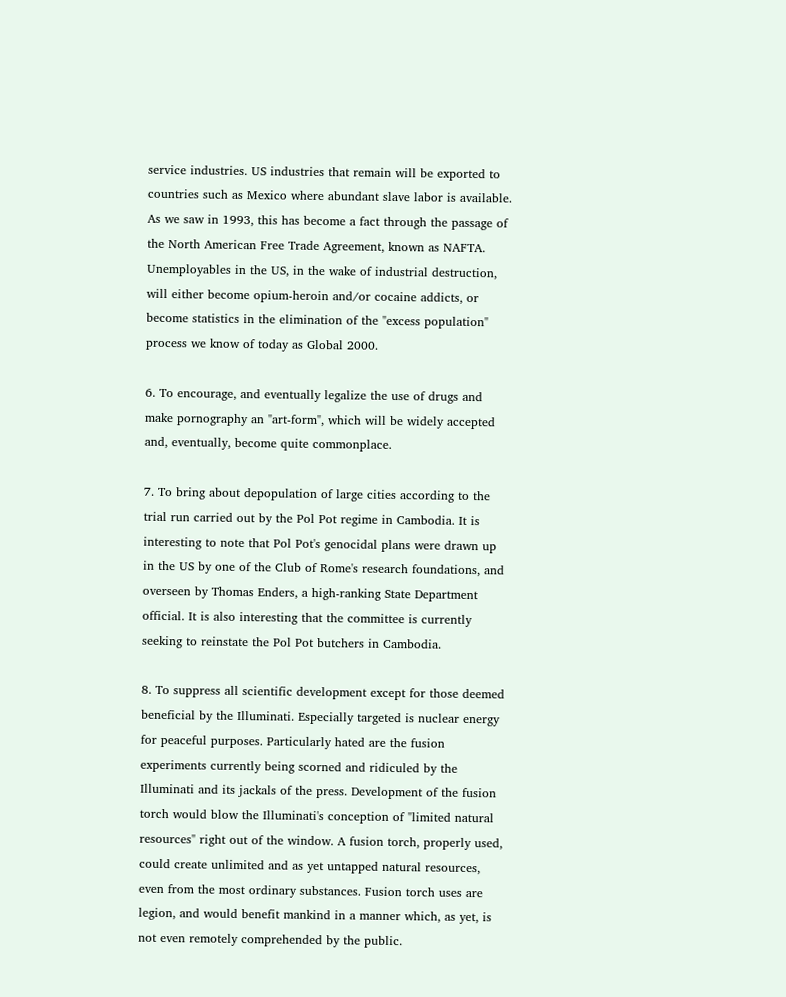service industries. US industries that remain will be exported to countries such as Mexico where abundant slave labor is available. As we saw in 1993, this has become a fact through the passage of the North American Free Trade Agreement, known as NAFTA. Unemployables in the US, in the wake of industrial destruction, will either become opium-heroin and/or cocaine addicts, or become statistics in the elimination of the "excess population" process we know of today as Global 2000.

6. To encourage, and eventually legalize the use of drugs and make pornography an "art-form", which will be widely accepted and, eventually, become quite commonplace.

7. To bring about depopulation of large cities according to the trial run carried out by the Pol Pot regime in Cambodia. It is interesting to note that Pol Pot's genocidal plans were drawn up in the US by one of the Club of Rome's research foundations, and overseen by Thomas Enders, a high-ranking State Department official. It is also interesting that the committee is currently seeking to reinstate the Pol Pot butchers in Cambodia.

8. To suppress all scientific development except for those deemed beneficial by the Illuminati. Especially targeted is nuclear energy for peaceful purposes. Particularly hated are the fusion experiments currently being scorned and ridiculed by the Illuminati and its jackals of the press. Development of the fusion torch would blow the Illuminati's conception of "limited natural resources" right out of the window. A fusion torch, properly used, could create unlimited and as yet untapped natural resources, even from the most ordinary substances. Fusion torch uses are legion, and would benefit mankind in a manner which, as yet, is not even remotely comprehended by the public.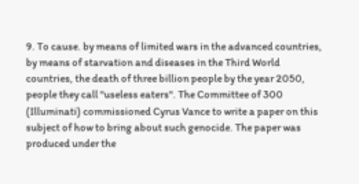9. To cause. by means of limited wars in the advanced countries, by means of starvation and diseases in the Third World countries, the death of three billion people by the year 2050, people they call "useless eaters". The Committee of 300 (Illuminati) commissioned Cyrus Vance to write a paper on this subject of how to bring about such genocide. The paper was produced under the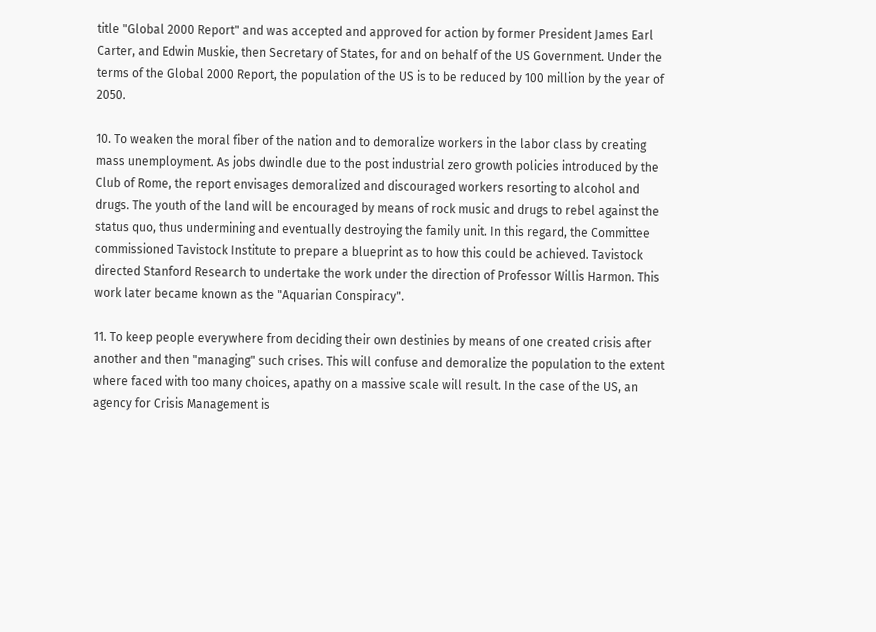title "Global 2000 Report" and was accepted and approved for action by former President James Earl Carter, and Edwin Muskie, then Secretary of States, for and on behalf of the US Government. Under the terms of the Global 2000 Report, the population of the US is to be reduced by 100 million by the year of 2050.

10. To weaken the moral fiber of the nation and to demoralize workers in the labor class by creating mass unemployment. As jobs dwindle due to the post industrial zero growth policies introduced by the Club of Rome, the report envisages demoralized and discouraged workers resorting to alcohol and drugs. The youth of the land will be encouraged by means of rock music and drugs to rebel against the status quo, thus undermining and eventually destroying the family unit. In this regard, the Committee commissioned Tavistock Institute to prepare a blueprint as to how this could be achieved. Tavistock directed Stanford Research to undertake the work under the direction of Professor Willis Harmon. This work later became known as the "Aquarian Conspiracy".

11. To keep people everywhere from deciding their own destinies by means of one created crisis after another and then "managing" such crises. This will confuse and demoralize the population to the extent where faced with too many choices, apathy on a massive scale will result. In the case of the US, an agency for Crisis Management is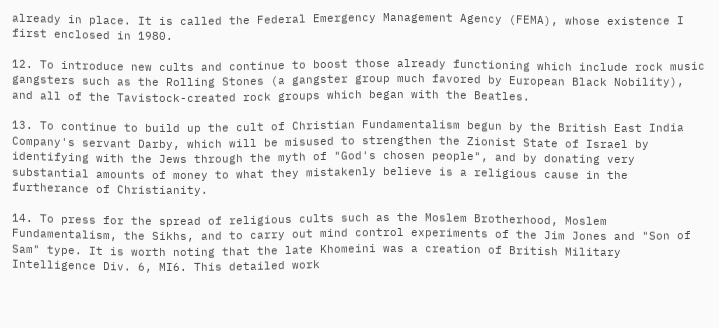already in place. It is called the Federal Emergency Management Agency (FEMA), whose existence I first enclosed in 1980.

12. To introduce new cults and continue to boost those already functioning which include rock music gangsters such as the Rolling Stones (a gangster group much favored by European Black Nobility), and all of the Tavistock-created rock groups which began with the Beatles.

13. To continue to build up the cult of Christian Fundamentalism begun by the British East India Company's servant Darby, which will be misused to strengthen the Zionist State of Israel by identifying with the Jews through the myth of "God's chosen people", and by donating very substantial amounts of money to what they mistakenly believe is a religious cause in the furtherance of Christianity.

14. To press for the spread of religious cults such as the Moslem Brotherhood, Moslem Fundamentalism, the Sikhs, and to carry out mind control experiments of the Jim Jones and "Son of Sam" type. It is worth noting that the late Khomeini was a creation of British Military Intelligence Div. 6, MI6. This detailed work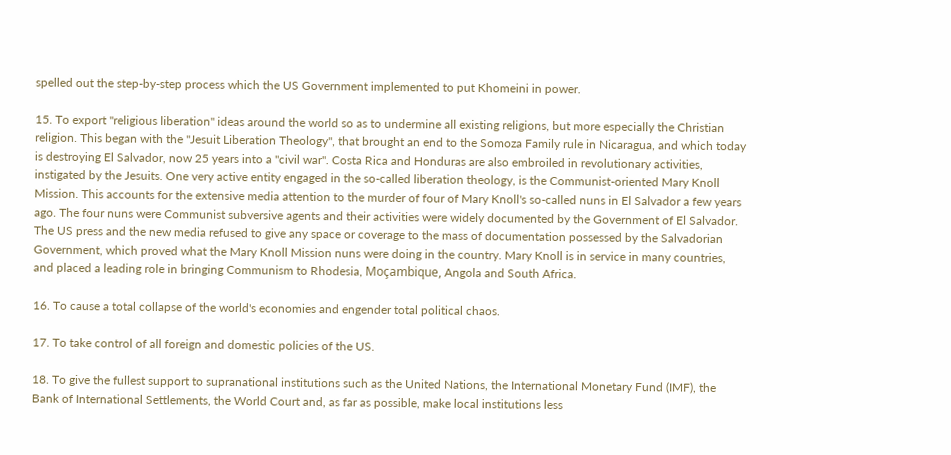spelled out the step-by-step process which the US Government implemented to put Khomeini in power.

15. To export "religious liberation" ideas around the world so as to undermine all existing religions, but more especially the Christian religion. This began with the "Jesuit Liberation Theology", that brought an end to the Somoza Family rule in Nicaragua, and which today is destroying El Salvador, now 25 years into a "civil war". Costa Rica and Honduras are also embroiled in revolutionary activities, instigated by the Jesuits. One very active entity engaged in the so-called liberation theology, is the Communist-oriented Mary Knoll Mission. This accounts for the extensive media attention to the murder of four of Mary Knoll's so-called nuns in El Salvador a few years ago. The four nuns were Communist subversive agents and their activities were widely documented by the Government of El Salvador. The US press and the new media refused to give any space or coverage to the mass of documentation possessed by the Salvadorian Government, which proved what the Mary Knoll Mission nuns were doing in the country. Mary Knoll is in service in many countries, and placed a leading role in bringing Communism to Rhodesia, Moçambique, Angola and South Africa.

16. To cause a total collapse of the world's economies and engender total political chaos.

17. To take control of all foreign and domestic policies of the US.

18. To give the fullest support to supranational institutions such as the United Nations, the International Monetary Fund (IMF), the Bank of International Settlements, the World Court and, as far as possible, make local institutions less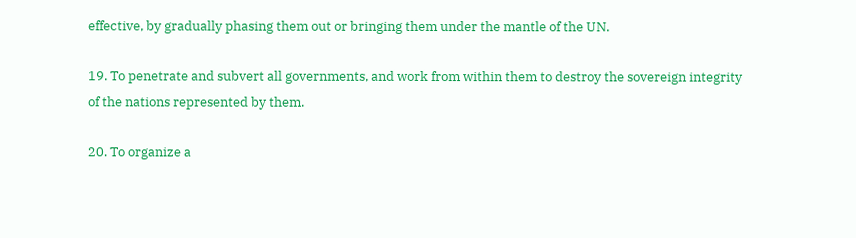effective, by gradually phasing them out or bringing them under the mantle of the UN.

19. To penetrate and subvert all governments, and work from within them to destroy the sovereign integrity of the nations represented by them.

20. To organize a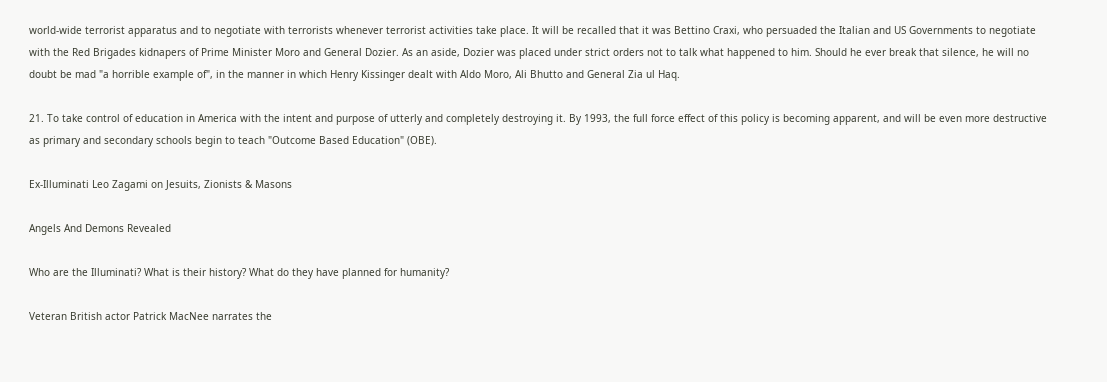world-wide terrorist apparatus and to negotiate with terrorists whenever terrorist activities take place. It will be recalled that it was Bettino Craxi, who persuaded the Italian and US Governments to negotiate with the Red Brigades kidnapers of Prime Minister Moro and General Dozier. As an aside, Dozier was placed under strict orders not to talk what happened to him. Should he ever break that silence, he will no doubt be mad "a horrible example of", in the manner in which Henry Kissinger dealt with Aldo Moro, Ali Bhutto and General Zia ul Haq.

21. To take control of education in America with the intent and purpose of utterly and completely destroying it. By 1993, the full force effect of this policy is becoming apparent, and will be even more destructive as primary and secondary schools begin to teach "Outcome Based Education" (OBE).

Ex-Illuminati Leo Zagami on Jesuits, Zionists & Masons

Angels And Demons Revealed

Who are the Illuminati? What is their history? What do they have planned for humanity?

Veteran British actor Patrick MacNee narrates the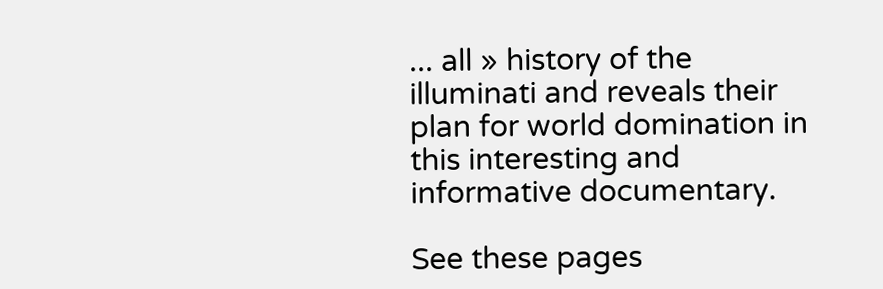... all » history of the illuminati and reveals their plan for world domination in this interesting and informative documentary.

See these pages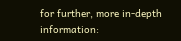for further, more in-depth information: